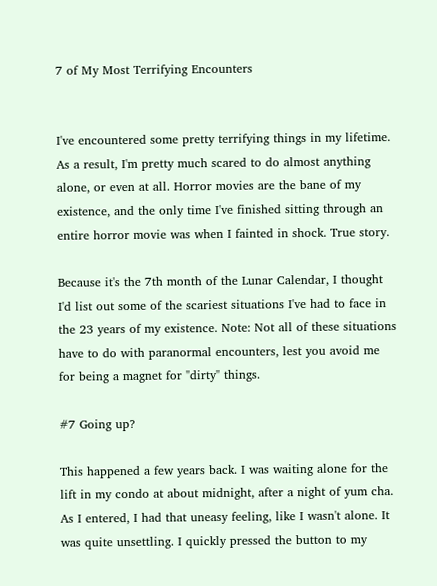7 of My Most Terrifying Encounters


I've encountered some pretty terrifying things in my lifetime. As a result, I'm pretty much scared to do almost anything alone, or even at all. Horror movies are the bane of my existence, and the only time I've finished sitting through an entire horror movie was when I fainted in shock. True story.

Because it's the 7th month of the Lunar Calendar, I thought I'd list out some of the scariest situations I've had to face in the 23 years of my existence. Note: Not all of these situations have to do with paranormal encounters, lest you avoid me for being a magnet for "dirty" things.

#7 Going up?

This happened a few years back. I was waiting alone for the lift in my condo at about midnight, after a night of yum cha. As I entered, I had that uneasy feeling, like I wasn't alone. It was quite unsettling. I quickly pressed the button to my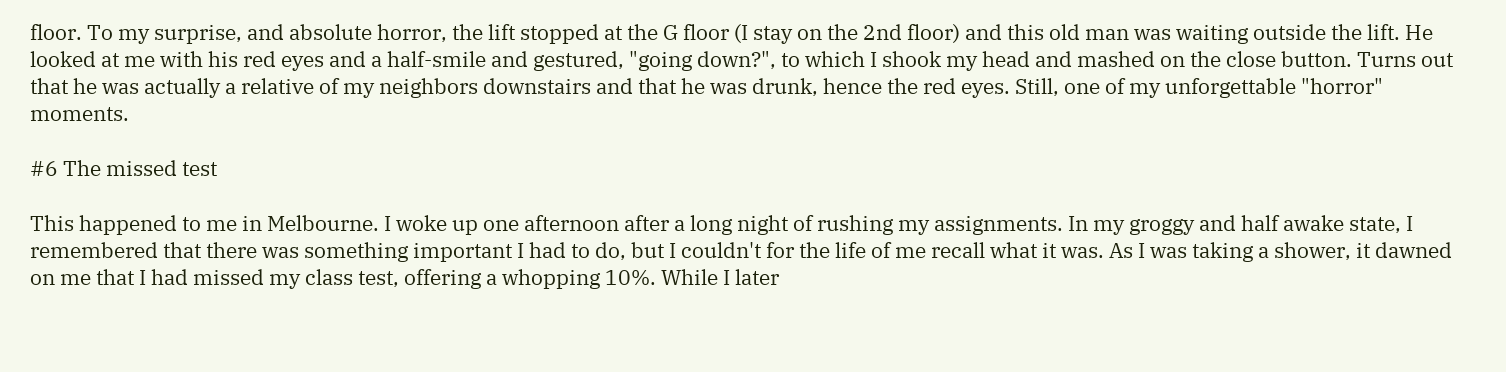floor. To my surprise, and absolute horror, the lift stopped at the G floor (I stay on the 2nd floor) and this old man was waiting outside the lift. He looked at me with his red eyes and a half-smile and gestured, "going down?", to which I shook my head and mashed on the close button. Turns out that he was actually a relative of my neighbors downstairs and that he was drunk, hence the red eyes. Still, one of my unforgettable "horror" moments.

#6 The missed test

This happened to me in Melbourne. I woke up one afternoon after a long night of rushing my assignments. In my groggy and half awake state, I remembered that there was something important I had to do, but I couldn't for the life of me recall what it was. As I was taking a shower, it dawned on me that I had missed my class test, offering a whopping 10%. While I later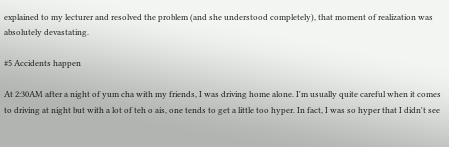explained to my lecturer and resolved the problem (and she understood completely), that moment of realization was absolutely devastating.

#5 Accidents happen

At 2:30AM after a night of yum cha with my friends, I was driving home alone. I'm usually quite careful when it comes to driving at night but with a lot of teh o ais, one tends to get a little too hyper. In fact, I was so hyper that I didn't see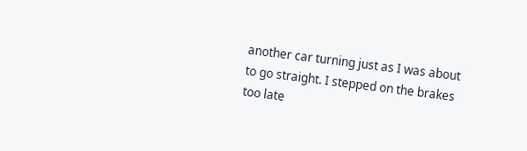another car turning just as I was about to go straight. I stepped on the brakes too late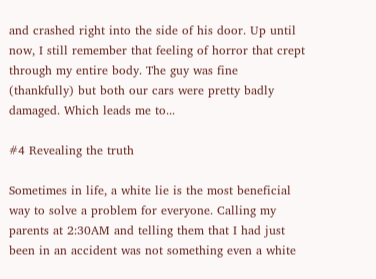and crashed right into the side of his door. Up until now, I still remember that feeling of horror that crept through my entire body. The guy was fine (thankfully) but both our cars were pretty badly damaged. Which leads me to...

#4 Revealing the truth

Sometimes in life, a white lie is the most beneficial way to solve a problem for everyone. Calling my parents at 2:30AM and telling them that I had just been in an accident was not something even a white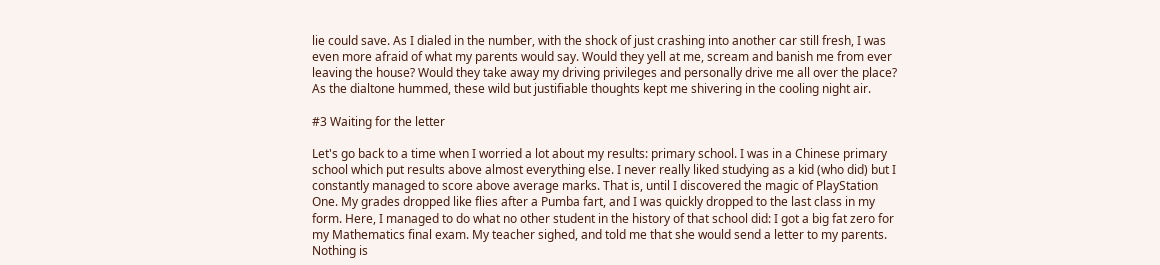lie could save. As I dialed in the number, with the shock of just crashing into another car still fresh, I was even more afraid of what my parents would say. Would they yell at me, scream and banish me from ever leaving the house? Would they take away my driving privileges and personally drive me all over the place? As the dialtone hummed, these wild but justifiable thoughts kept me shivering in the cooling night air.

#3 Waiting for the letter

Let's go back to a time when I worried a lot about my results: primary school. I was in a Chinese primary school which put results above almost everything else. I never really liked studying as a kid (who did) but I constantly managed to score above average marks. That is, until I discovered the magic of PlayStation One. My grades dropped like flies after a Pumba fart, and I was quickly dropped to the last class in my form. Here, I managed to do what no other student in the history of that school did: I got a big fat zero for my Mathematics final exam. My teacher sighed, and told me that she would send a letter to my parents. Nothing is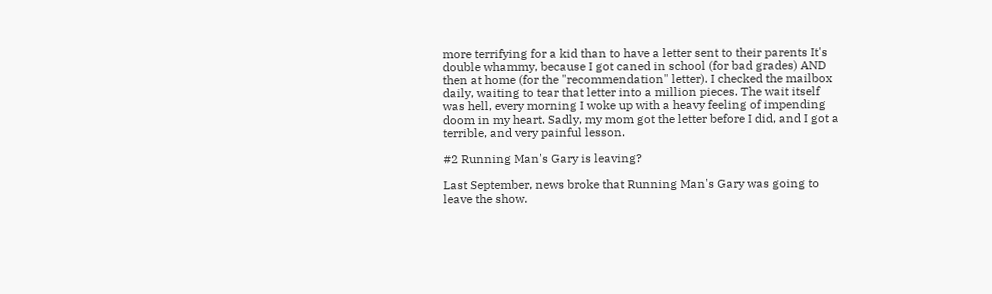more terrifying for a kid than to have a letter sent to their parents It's double whammy, because I got caned in school (for bad grades) AND then at home (for the "recommendation" letter). I checked the mailbox daily, waiting to tear that letter into a million pieces. The wait itself was hell, every morning I woke up with a heavy feeling of impending doom in my heart. Sadly, my mom got the letter before I did, and I got a terrible, and very painful lesson.

#2 Running Man's Gary is leaving?

Last September, news broke that Running Man's Gary was going to leave the show.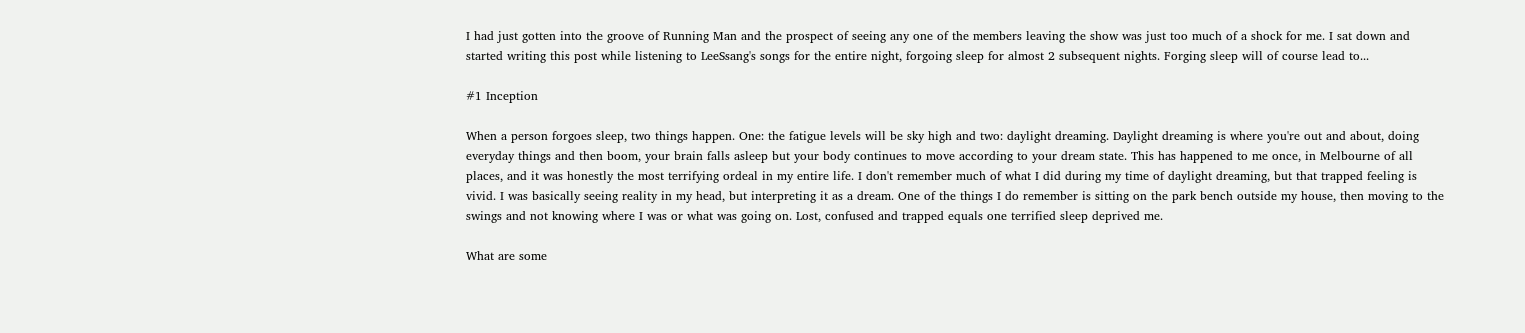I had just gotten into the groove of Running Man and the prospect of seeing any one of the members leaving the show was just too much of a shock for me. I sat down and started writing this post while listening to LeeSsang's songs for the entire night, forgoing sleep for almost 2 subsequent nights. Forging sleep will of course lead to...

#1 Inception

When a person forgoes sleep, two things happen. One: the fatigue levels will be sky high and two: daylight dreaming. Daylight dreaming is where you're out and about, doing everyday things and then boom, your brain falls asleep but your body continues to move according to your dream state. This has happened to me once, in Melbourne of all places, and it was honestly the most terrifying ordeal in my entire life. I don't remember much of what I did during my time of daylight dreaming, but that trapped feeling is vivid. I was basically seeing reality in my head, but interpreting it as a dream. One of the things I do remember is sitting on the park bench outside my house, then moving to the swings and not knowing where I was or what was going on. Lost, confused and trapped equals one terrified sleep deprived me.

What are some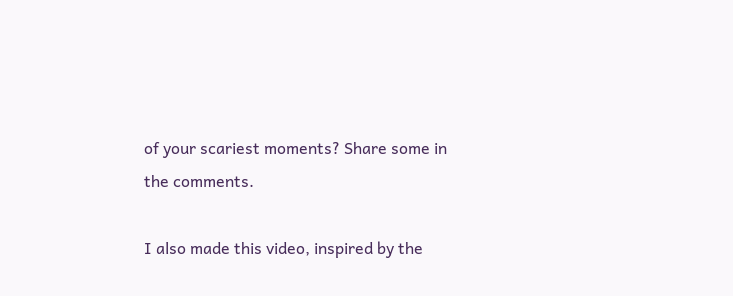of your scariest moments? Share some in the comments.

I also made this video, inspired by the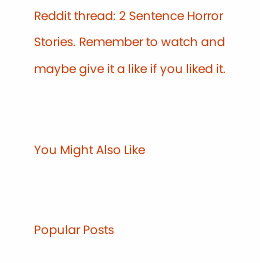Reddit thread: 2 Sentence Horror Stories. Remember to watch and maybe give it a like if you liked it.


You Might Also Like


Popular Posts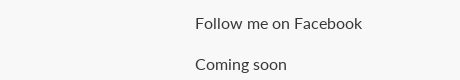Follow me on Facebook

Coming soon